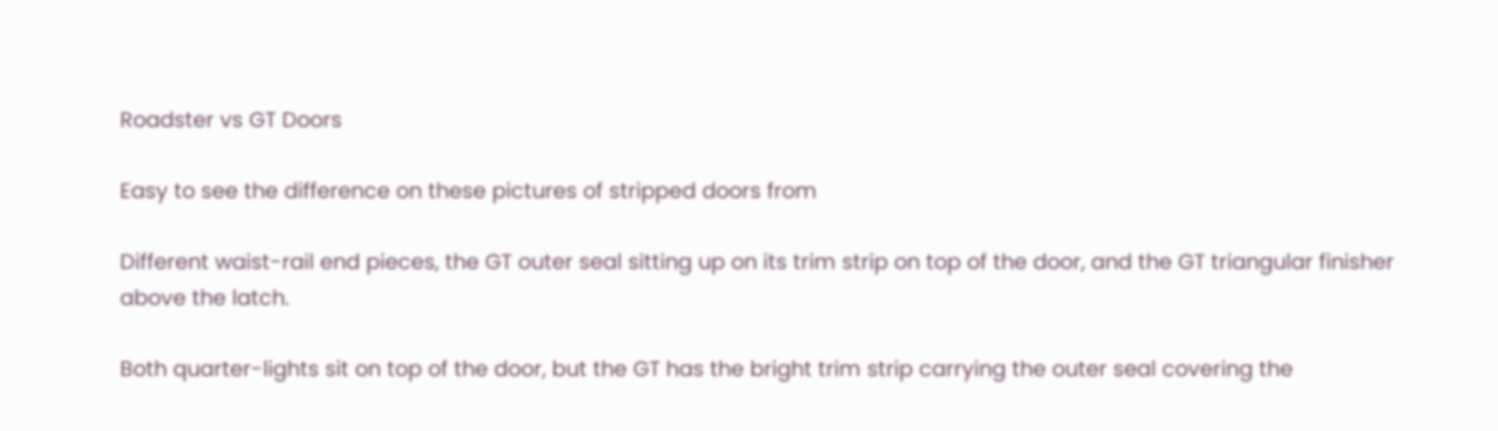Roadster vs GT Doors

Easy to see the difference on these pictures of stripped doors from

Different waist-rail end pieces, the GT outer seal sitting up on its trim strip on top of the door, and the GT triangular finisher above the latch.

Both quarter-lights sit on top of the door, but the GT has the bright trim strip carrying the outer seal covering the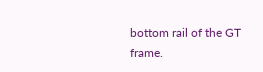bottom rail of the GT frame.